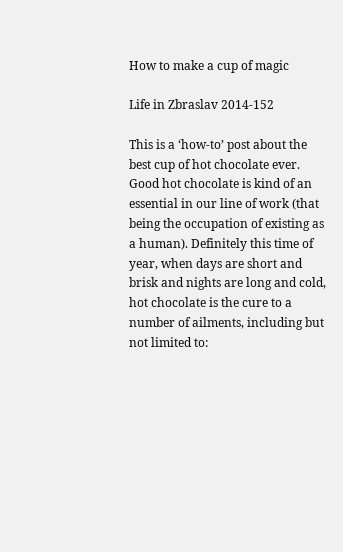How to make a cup of magic

Life in Zbraslav 2014-152

This is a ‘how-to’ post about the best cup of hot chocolate ever. Good hot chocolate is kind of an essential in our line of work (that being the occupation of existing as a human). Definitely this time of year, when days are short and brisk and nights are long and cold, hot chocolate is the cure to a number of ailments, including but not limited to: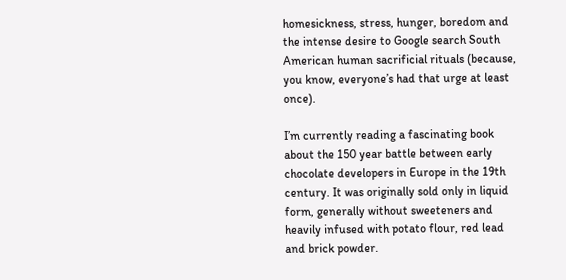homesickness, stress, hunger, boredom and the intense desire to Google search South American human sacrificial rituals (because, you know, everyone’s had that urge at least once).

I’m currently reading a fascinating book about the 150 year battle between early chocolate developers in Europe in the 19th century. It was originally sold only in liquid form, generally without sweeteners and heavily infused with potato flour, red lead and brick powder.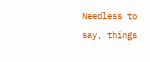Needless to say, things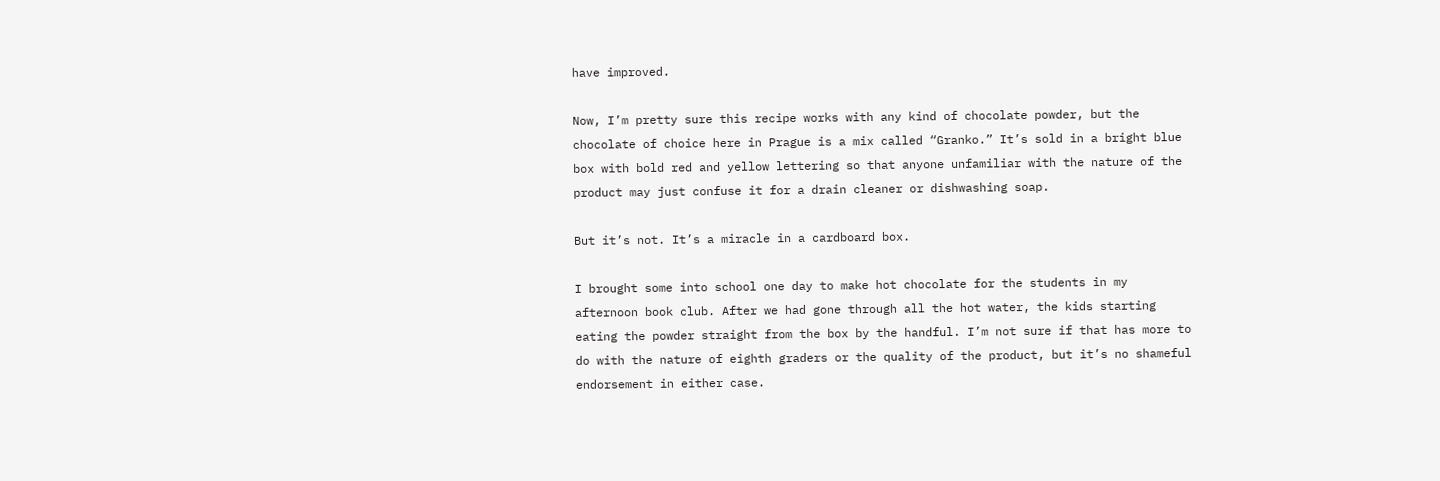have improved.

Now, I’m pretty sure this recipe works with any kind of chocolate powder, but the chocolate of choice here in Prague is a mix called “Granko.” It’s sold in a bright blue box with bold red and yellow lettering so that anyone unfamiliar with the nature of the product may just confuse it for a drain cleaner or dishwashing soap.

But it’s not. It’s a miracle in a cardboard box.

I brought some into school one day to make hot chocolate for the students in my afternoon book club. After we had gone through all the hot water, the kids starting eating the powder straight from the box by the handful. I’m not sure if that has more to do with the nature of eighth graders or the quality of the product, but it’s no shameful endorsement in either case.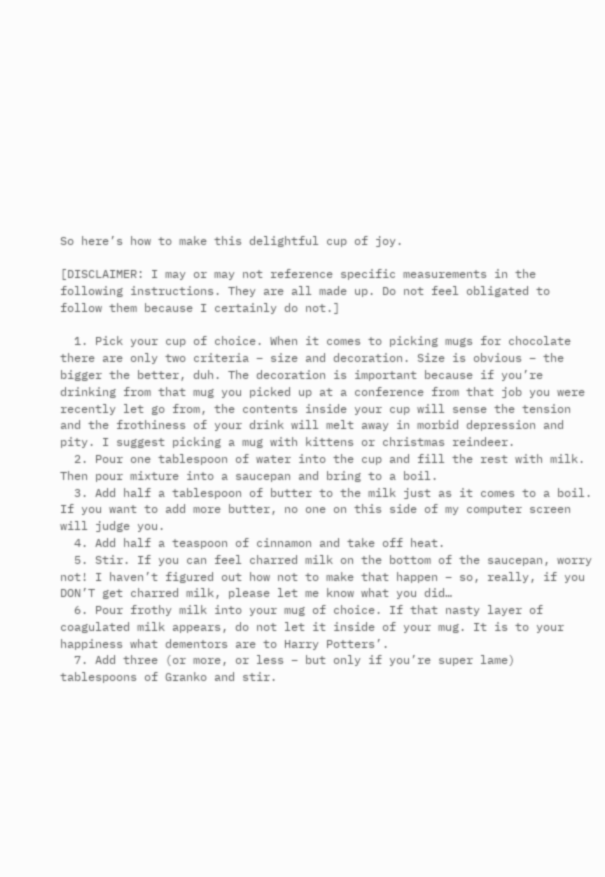So here’s how to make this delightful cup of joy.

[DISCLAIMER: I may or may not reference specific measurements in the following instructions. They are all made up. Do not feel obligated to follow them because I certainly do not.]

  1. Pick your cup of choice. When it comes to picking mugs for chocolate there are only two criteria – size and decoration. Size is obvious – the bigger the better, duh. The decoration is important because if you’re drinking from that mug you picked up at a conference from that job you were recently let go from, the contents inside your cup will sense the tension and the frothiness of your drink will melt away in morbid depression and pity. I suggest picking a mug with kittens or christmas reindeer.
  2. Pour one tablespoon of water into the cup and fill the rest with milk. Then pour mixture into a saucepan and bring to a boil.
  3. Add half a tablespoon of butter to the milk just as it comes to a boil. If you want to add more butter, no one on this side of my computer screen will judge you.
  4. Add half a teaspoon of cinnamon and take off heat.
  5. Stir. If you can feel charred milk on the bottom of the saucepan, worry not! I haven’t figured out how not to make that happen – so, really, if you DON’T get charred milk, please let me know what you did…
  6. Pour frothy milk into your mug of choice. If that nasty layer of coagulated milk appears, do not let it inside of your mug. It is to your happiness what dementors are to Harry Potters’.
  7. Add three (or more, or less – but only if you’re super lame) tablespoons of Granko and stir.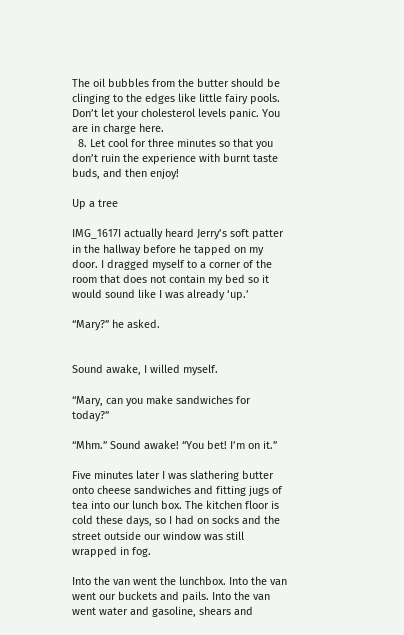The oil bubbles from the butter should be clinging to the edges like little fairy pools. Don’t let your cholesterol levels panic. You are in charge here.
  8. Let cool for three minutes so that you don’t ruin the experience with burnt taste buds, and then enjoy!

Up a tree

IMG_1617I actually heard Jerry’s soft patter in the hallway before he tapped on my door. I dragged myself to a corner of the room that does not contain my bed so it would sound like I was already ‘up.’

“Mary?” he asked.


Sound awake, I willed myself.

“Mary, can you make sandwiches for today?”

“Mhm.” Sound awake! “You bet! I’m on it.”

Five minutes later I was slathering butter onto cheese sandwiches and fitting jugs of tea into our lunch box. The kitchen floor is cold these days, so I had on socks and the street outside our window was still wrapped in fog.

Into the van went the lunchbox. Into the van went our buckets and pails. Into the van went water and gasoline, shears and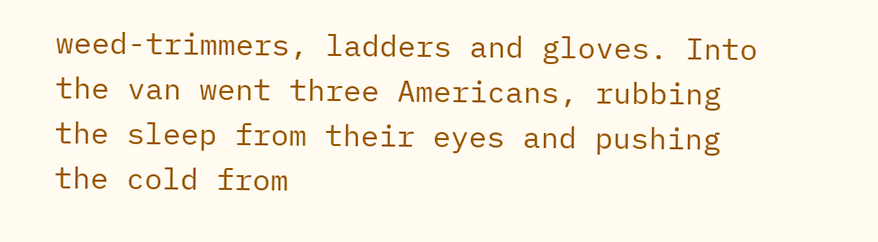weed-trimmers, ladders and gloves. Into the van went three Americans, rubbing the sleep from their eyes and pushing the cold from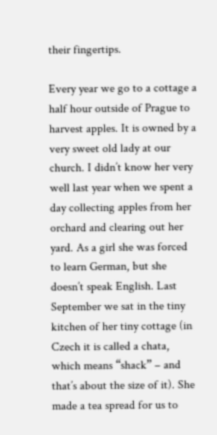their fingertips.

Every year we go to a cottage a half hour outside of Prague to harvest apples. It is owned by a very sweet old lady at our church. I didn’t know her very well last year when we spent a day collecting apples from her orchard and clearing out her yard. As a girl she was forced to learn German, but she doesn’t speak English. Last September we sat in the tiny kitchen of her tiny cottage (in Czech it is called a chata, which means “shack” – and that’s about the size of it). She made a tea spread for us to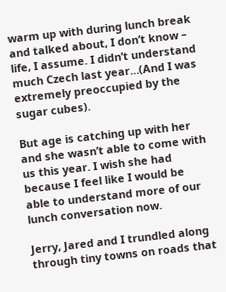warm up with during lunch break and talked about, I don’t know – life, I assume. I didn’t understand much Czech last year…(And I was extremely preoccupied by the sugar cubes).

But age is catching up with her and she wasn’t able to come with us this year. I wish she had because I feel like I would be able to understand more of our lunch conversation now.

Jerry, Jared and I trundled along through tiny towns on roads that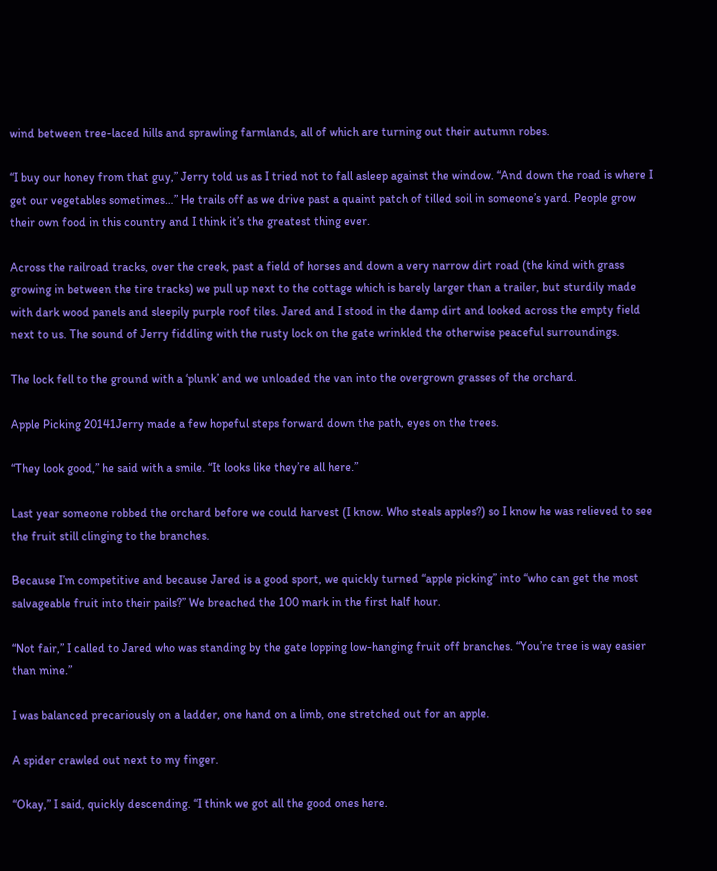wind between tree-laced hills and sprawling farmlands, all of which are turning out their autumn robes.

“I buy our honey from that guy,” Jerry told us as I tried not to fall asleep against the window. “And down the road is where I get our vegetables sometimes…” He trails off as we drive past a quaint patch of tilled soil in someone’s yard. People grow their own food in this country and I think it’s the greatest thing ever.

Across the railroad tracks, over the creek, past a field of horses and down a very narrow dirt road (the kind with grass growing in between the tire tracks) we pull up next to the cottage which is barely larger than a trailer, but sturdily made with dark wood panels and sleepily purple roof tiles. Jared and I stood in the damp dirt and looked across the empty field next to us. The sound of Jerry fiddling with the rusty lock on the gate wrinkled the otherwise peaceful surroundings.

The lock fell to the ground with a ‘plunk’ and we unloaded the van into the overgrown grasses of the orchard.

Apple Picking 20141Jerry made a few hopeful steps forward down the path, eyes on the trees.

“They look good,” he said with a smile. “It looks like they’re all here.”

Last year someone robbed the orchard before we could harvest (I know. Who steals apples?) so I know he was relieved to see the fruit still clinging to the branches.

Because I’m competitive and because Jared is a good sport, we quickly turned “apple picking” into “who can get the most salvageable fruit into their pails?” We breached the 100 mark in the first half hour.

“Not fair,” I called to Jared who was standing by the gate lopping low-hanging fruit off branches. “You’re tree is way easier than mine.”

I was balanced precariously on a ladder, one hand on a limb, one stretched out for an apple.

A spider crawled out next to my finger.

“Okay,” I said, quickly descending. “I think we got all the good ones here.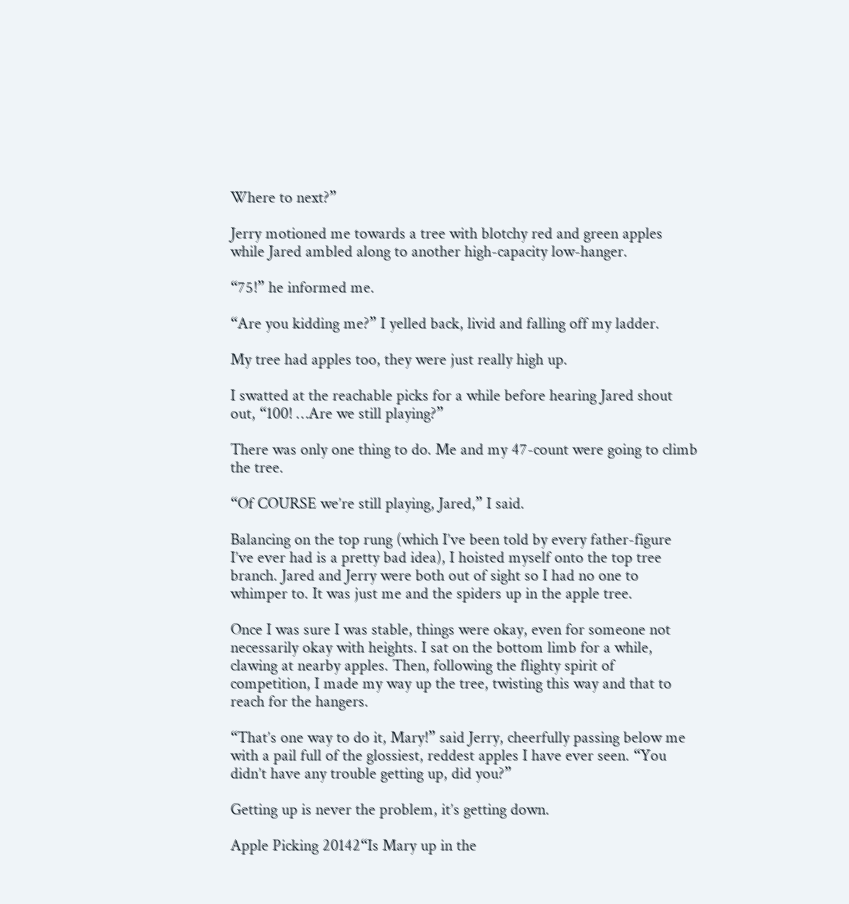Where to next?”

Jerry motioned me towards a tree with blotchy red and green apples while Jared ambled along to another high-capacity low-hanger.

“75!” he informed me.

“Are you kidding me?” I yelled back, livid and falling off my ladder.

My tree had apples too, they were just really high up.

I swatted at the reachable picks for a while before hearing Jared shout out, “100! …Are we still playing?”

There was only one thing to do. Me and my 47-count were going to climb the tree.

“Of COURSE we’re still playing, Jared,” I said.

Balancing on the top rung (which I’ve been told by every father-figure I’ve ever had is a pretty bad idea), I hoisted myself onto the top tree branch. Jared and Jerry were both out of sight so I had no one to whimper to. It was just me and the spiders up in the apple tree.

Once I was sure I was stable, things were okay, even for someone not necessarily okay with heights. I sat on the bottom limb for a while, clawing at nearby apples. Then, following the flighty spirit of competition, I made my way up the tree, twisting this way and that to reach for the hangers.

“That’s one way to do it, Mary!” said Jerry, cheerfully passing below me with a pail full of the glossiest, reddest apples I have ever seen. “You didn’t have any trouble getting up, did you?”

Getting up is never the problem, it’s getting down.

Apple Picking 20142“Is Mary up in the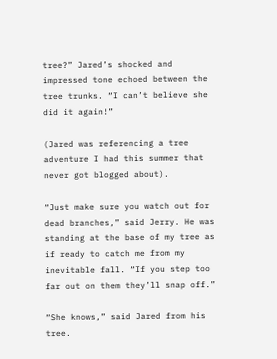tree?” Jared’s shocked and impressed tone echoed between the tree trunks. “I can’t believe she did it again!”

(Jared was referencing a tree adventure I had this summer that never got blogged about).

“Just make sure you watch out for dead branches,” said Jerry. He was standing at the base of my tree as if ready to catch me from my inevitable fall. “If you step too far out on them they’ll snap off.”

“She knows,” said Jared from his tree.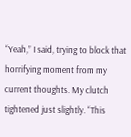“Yeah,” I said, trying to block that horrifying moment from my current thoughts. My clutch tightened just slightly. “This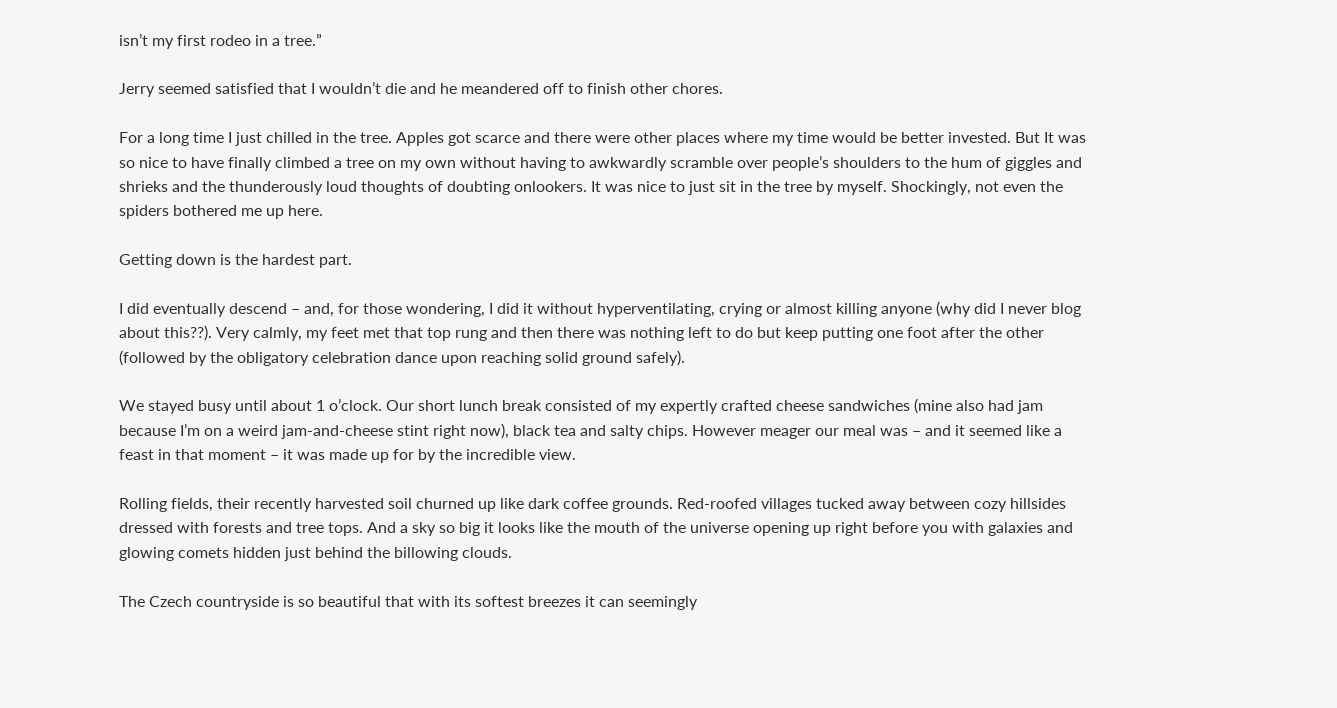isn’t my first rodeo in a tree.”

Jerry seemed satisfied that I wouldn’t die and he meandered off to finish other chores.

For a long time I just chilled in the tree. Apples got scarce and there were other places where my time would be better invested. But It was so nice to have finally climbed a tree on my own without having to awkwardly scramble over people’s shoulders to the hum of giggles and shrieks and the thunderously loud thoughts of doubting onlookers. It was nice to just sit in the tree by myself. Shockingly, not even the spiders bothered me up here.

Getting down is the hardest part.

I did eventually descend – and, for those wondering, I did it without hyperventilating, crying or almost killing anyone (why did I never blog about this??). Very calmly, my feet met that top rung and then there was nothing left to do but keep putting one foot after the other (followed by the obligatory celebration dance upon reaching solid ground safely).

We stayed busy until about 1 o’clock. Our short lunch break consisted of my expertly crafted cheese sandwiches (mine also had jam because I’m on a weird jam-and-cheese stint right now), black tea and salty chips. However meager our meal was – and it seemed like a feast in that moment – it was made up for by the incredible view.

Rolling fields, their recently harvested soil churned up like dark coffee grounds. Red-roofed villages tucked away between cozy hillsides dressed with forests and tree tops. And a sky so big it looks like the mouth of the universe opening up right before you with galaxies and glowing comets hidden just behind the billowing clouds.

The Czech countryside is so beautiful that with its softest breezes it can seemingly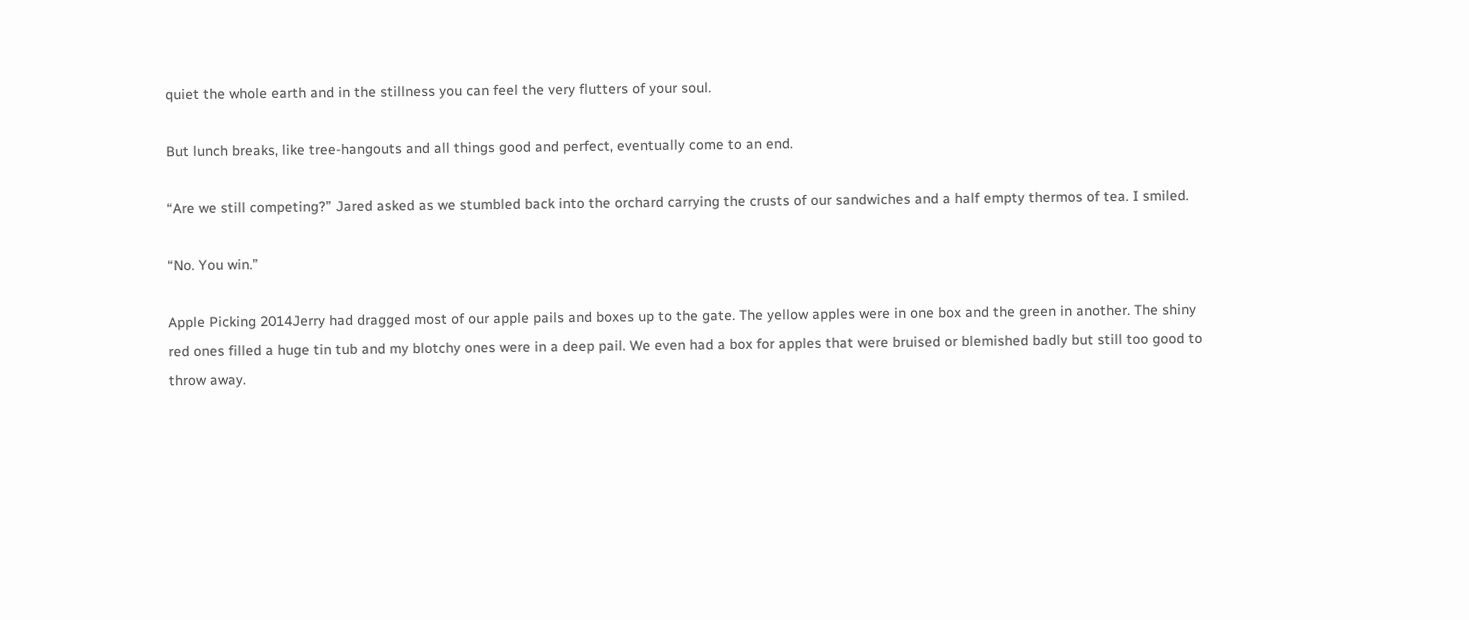quiet the whole earth and in the stillness you can feel the very flutters of your soul.

But lunch breaks, like tree-hangouts and all things good and perfect, eventually come to an end.

“Are we still competing?” Jared asked as we stumbled back into the orchard carrying the crusts of our sandwiches and a half empty thermos of tea. I smiled.

“No. You win.”

Apple Picking 2014Jerry had dragged most of our apple pails and boxes up to the gate. The yellow apples were in one box and the green in another. The shiny red ones filled a huge tin tub and my blotchy ones were in a deep pail. We even had a box for apples that were bruised or blemished badly but still too good to throw away.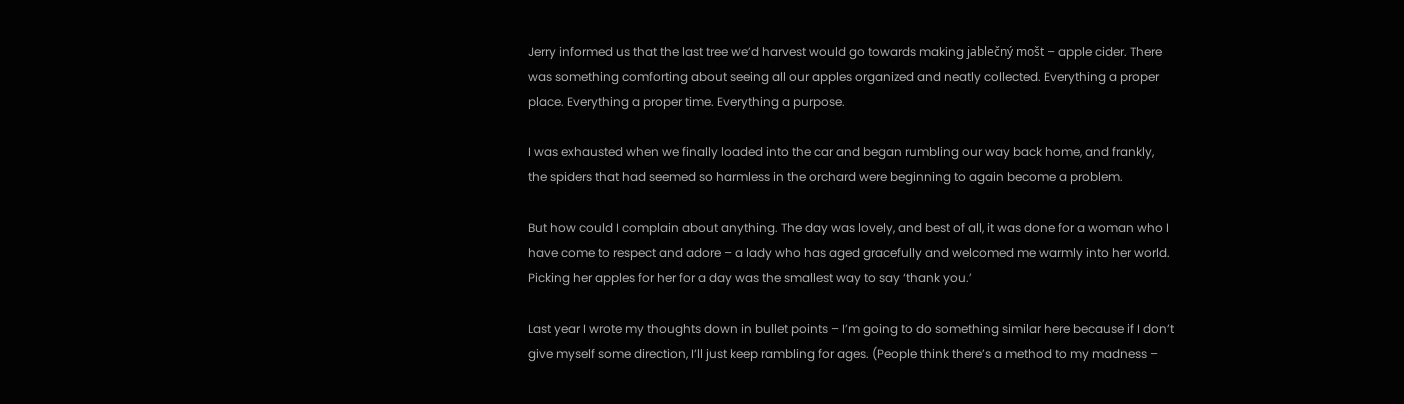Jerry informed us that the last tree we’d harvest would go towards making jablečný mošt – apple cider. There was something comforting about seeing all our apples organized and neatly collected. Everything a proper place. Everything a proper time. Everything a purpose.

I was exhausted when we finally loaded into the car and began rumbling our way back home, and frankly, the spiders that had seemed so harmless in the orchard were beginning to again become a problem.

But how could I complain about anything. The day was lovely, and best of all, it was done for a woman who I have come to respect and adore – a lady who has aged gracefully and welcomed me warmly into her world. Picking her apples for her for a day was the smallest way to say ‘thank you.’

Last year I wrote my thoughts down in bullet points – I’m going to do something similar here because if I don’t give myself some direction, I’ll just keep rambling for ages. (People think there’s a method to my madness –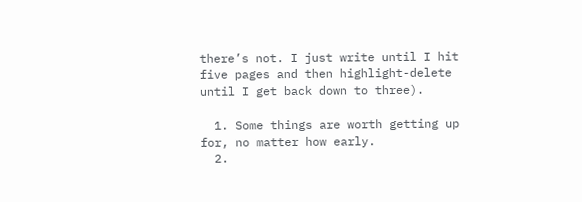there’s not. I just write until I hit five pages and then highlight-delete until I get back down to three).

  1. Some things are worth getting up for, no matter how early.
  2.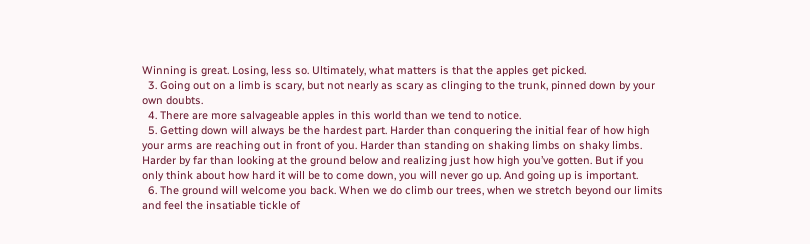Winning is great. Losing, less so. Ultimately, what matters is that the apples get picked.
  3. Going out on a limb is scary, but not nearly as scary as clinging to the trunk, pinned down by your own doubts.
  4. There are more salvageable apples in this world than we tend to notice.
  5. Getting down will always be the hardest part. Harder than conquering the initial fear of how high your arms are reaching out in front of you. Harder than standing on shaking limbs on shaky limbs. Harder by far than looking at the ground below and realizing just how high you’ve gotten. But if you only think about how hard it will be to come down, you will never go up. And going up is important.
  6. The ground will welcome you back. When we do climb our trees, when we stretch beyond our limits and feel the insatiable tickle of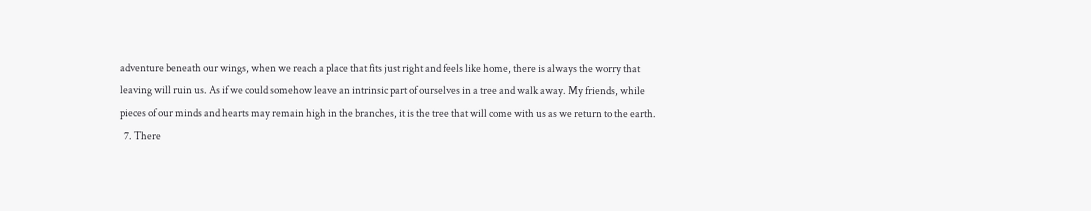adventure beneath our wings, when we reach a place that fits just right and feels like home, there is always the worry that leaving will ruin us. As if we could somehow leave an intrinsic part of ourselves in a tree and walk away. My friends, while pieces of our minds and hearts may remain high in the branches, it is the tree that will come with us as we return to the earth.
  7. There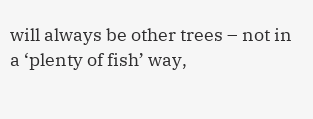will always be other trees – not in a ‘plenty of fish’ way,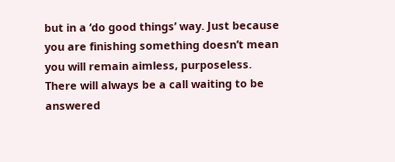but in a ‘do good things’ way. Just because you are finishing something doesn’t mean you will remain aimless, purposeless. There will always be a call waiting to be answered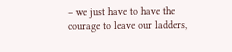– we just have to have the courage to leave our ladders,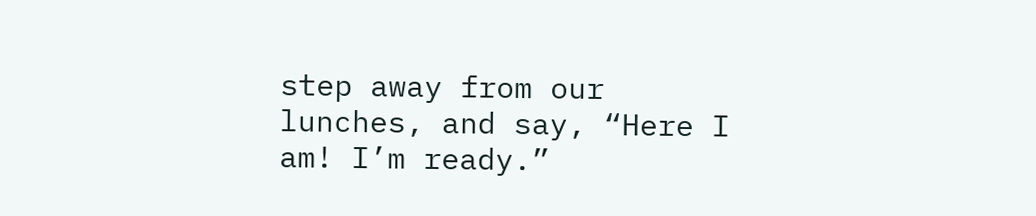step away from our lunches, and say, “Here I am! I’m ready.”